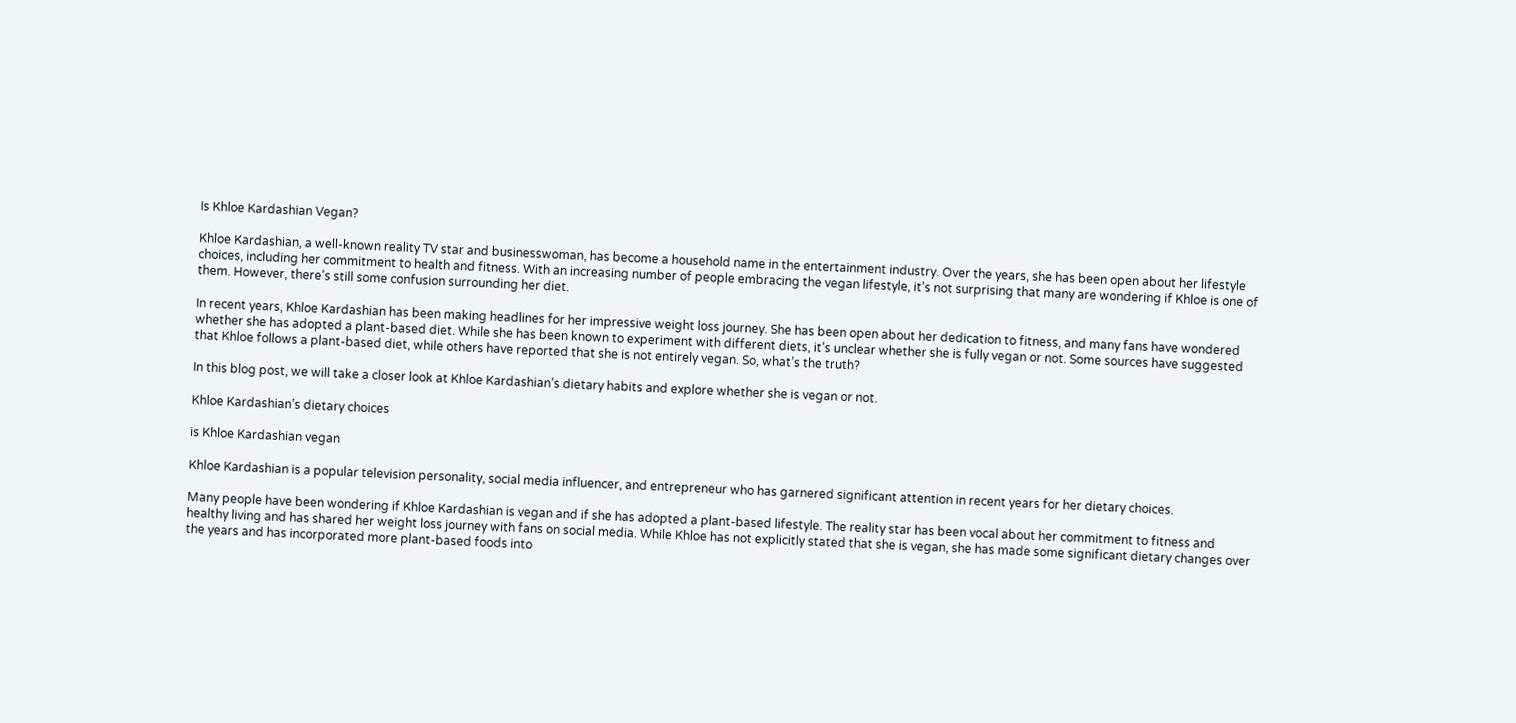Is Khloe Kardashian Vegan?

Khloe Kardashian, a well-known reality TV star and businesswoman, has become a household name in the entertainment industry. Over the years, she has been open about her lifestyle choices, including her commitment to health and fitness. With an increasing number of people embracing the vegan lifestyle, it’s not surprising that many are wondering if Khloe is one of them. However, there’s still some confusion surrounding her diet.

In recent years, Khloe Kardashian has been making headlines for her impressive weight loss journey. She has been open about her dedication to fitness, and many fans have wondered whether she has adopted a plant-based diet. While she has been known to experiment with different diets, it’s unclear whether she is fully vegan or not. Some sources have suggested that Khloe follows a plant-based diet, while others have reported that she is not entirely vegan. So, what’s the truth?

In this blog post, we will take a closer look at Khloe Kardashian’s dietary habits and explore whether she is vegan or not.

Khloe Kardashian’s dietary choices

is Khloe Kardashian vegan

Khloe Kardashian is a popular television personality, social media influencer, and entrepreneur who has garnered significant attention in recent years for her dietary choices.

Many people have been wondering if Khloe Kardashian is vegan and if she has adopted a plant-based lifestyle. The reality star has been vocal about her commitment to fitness and healthy living and has shared her weight loss journey with fans on social media. While Khloe has not explicitly stated that she is vegan, she has made some significant dietary changes over the years and has incorporated more plant-based foods into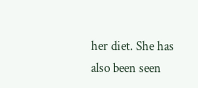her diet. She has also been seen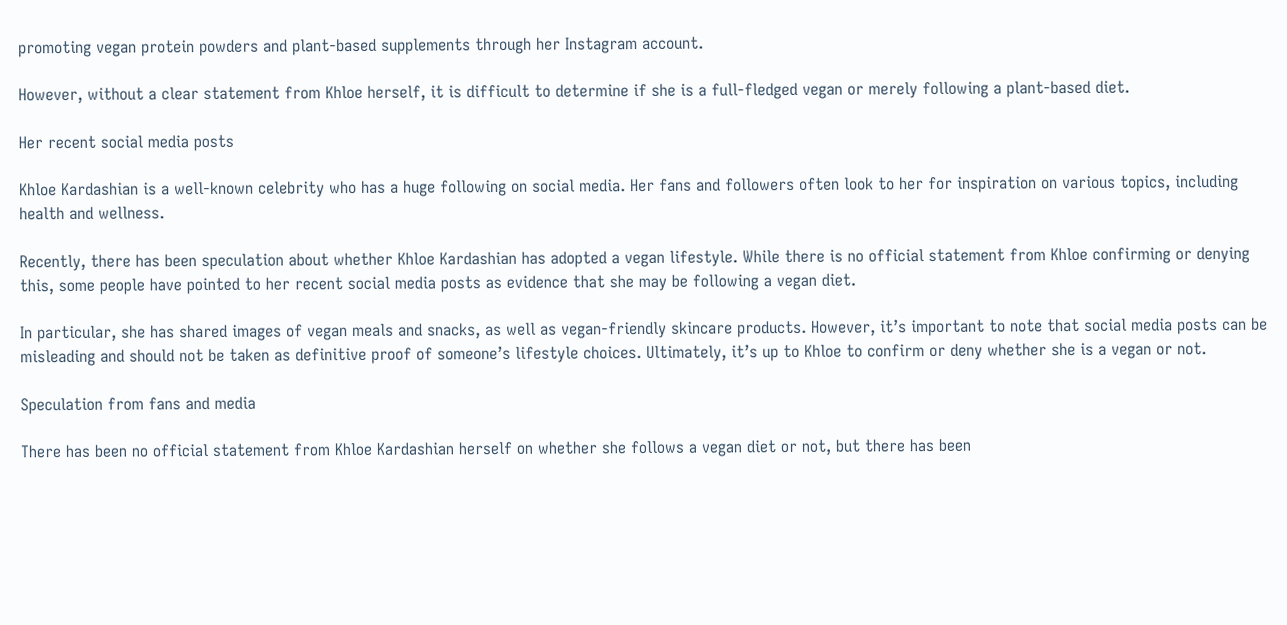promoting vegan protein powders and plant-based supplements through her Instagram account.

However, without a clear statement from Khloe herself, it is difficult to determine if she is a full-fledged vegan or merely following a plant-based diet.

Her recent social media posts

Khloe Kardashian is a well-known celebrity who has a huge following on social media. Her fans and followers often look to her for inspiration on various topics, including health and wellness.

Recently, there has been speculation about whether Khloe Kardashian has adopted a vegan lifestyle. While there is no official statement from Khloe confirming or denying this, some people have pointed to her recent social media posts as evidence that she may be following a vegan diet.

In particular, she has shared images of vegan meals and snacks, as well as vegan-friendly skincare products. However, it’s important to note that social media posts can be misleading and should not be taken as definitive proof of someone’s lifestyle choices. Ultimately, it’s up to Khloe to confirm or deny whether she is a vegan or not.

Speculation from fans and media

There has been no official statement from Khloe Kardashian herself on whether she follows a vegan diet or not, but there has been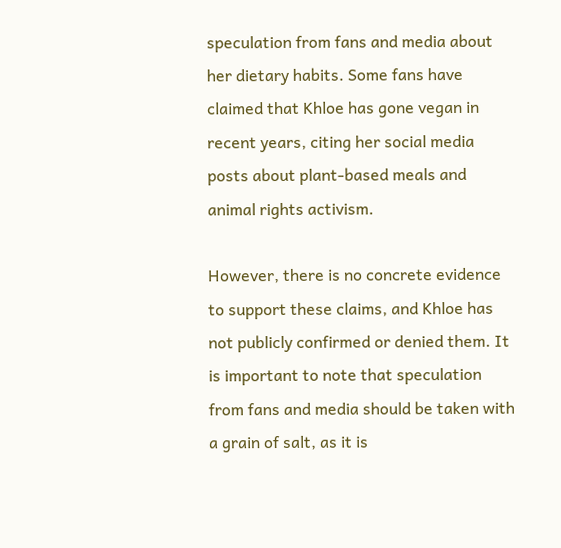speculation from fans and media about her dietary habits. Some fans have claimed that Khloe has gone vegan in recent years, citing her social media posts about plant-based meals and animal rights activism.

However, there is no concrete evidence to support these claims, and Khloe has not publicly confirmed or denied them. It is important to note that speculation from fans and media should be taken with a grain of salt, as it is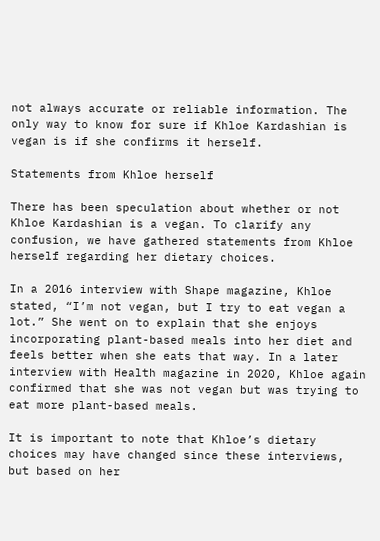not always accurate or reliable information. The only way to know for sure if Khloe Kardashian is vegan is if she confirms it herself.

Statements from Khloe herself

There has been speculation about whether or not Khloe Kardashian is a vegan. To clarify any confusion, we have gathered statements from Khloe herself regarding her dietary choices.

In a 2016 interview with Shape magazine, Khloe stated, “I’m not vegan, but I try to eat vegan a lot.” She went on to explain that she enjoys incorporating plant-based meals into her diet and feels better when she eats that way. In a later interview with Health magazine in 2020, Khloe again confirmed that she was not vegan but was trying to eat more plant-based meals.

It is important to note that Khloe’s dietary choices may have changed since these interviews, but based on her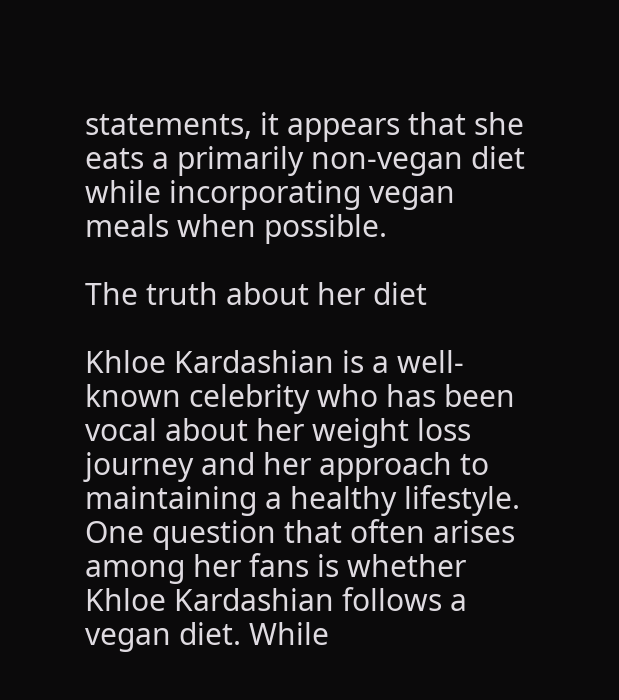statements, it appears that she eats a primarily non-vegan diet while incorporating vegan meals when possible.

The truth about her diet

Khloe Kardashian is a well-known celebrity who has been vocal about her weight loss journey and her approach to maintaining a healthy lifestyle. One question that often arises among her fans is whether Khloe Kardashian follows a vegan diet. While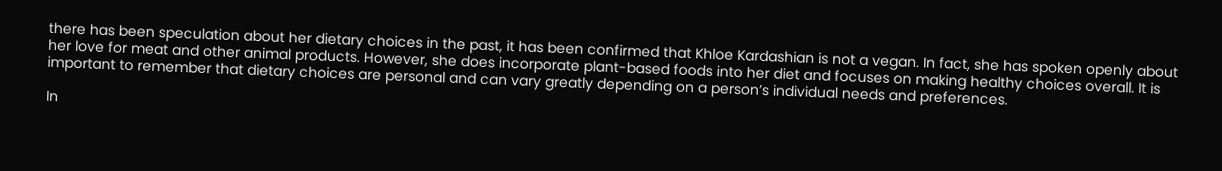there has been speculation about her dietary choices in the past, it has been confirmed that Khloe Kardashian is not a vegan. In fact, she has spoken openly about her love for meat and other animal products. However, she does incorporate plant-based foods into her diet and focuses on making healthy choices overall. It is important to remember that dietary choices are personal and can vary greatly depending on a person’s individual needs and preferences.

In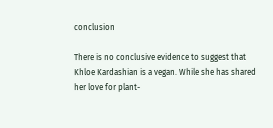conclusion

There is no conclusive evidence to suggest that Khloe Kardashian is a vegan. While she has shared her love for plant-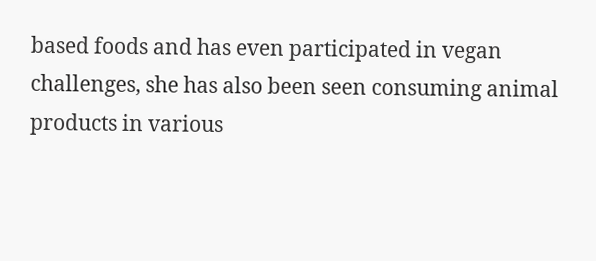based foods and has even participated in vegan challenges, she has also been seen consuming animal products in various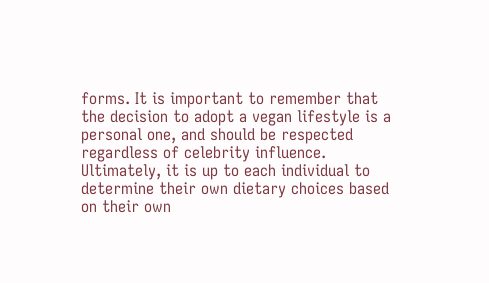forms. It is important to remember that the decision to adopt a vegan lifestyle is a personal one, and should be respected regardless of celebrity influence. Ultimately, it is up to each individual to determine their own dietary choices based on their own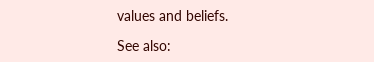values and beliefs.

See also: